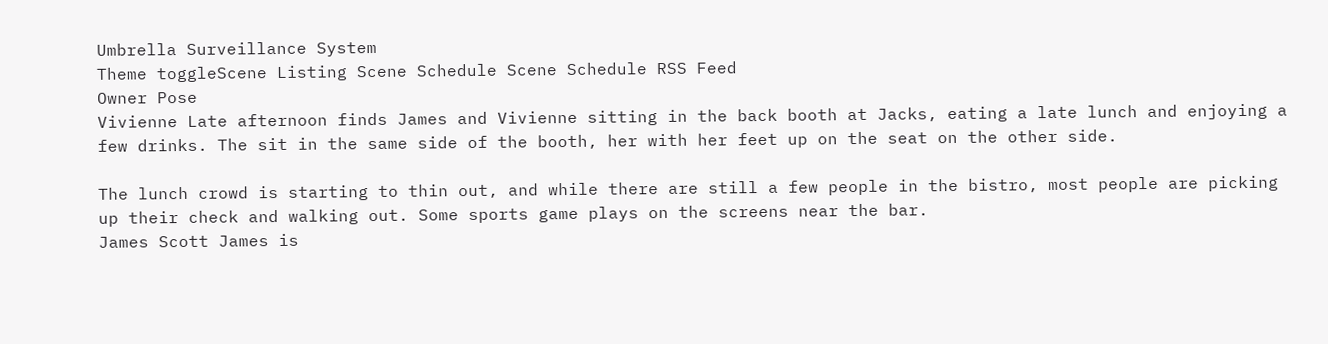Umbrella Surveillance System
Theme toggleScene Listing Scene Schedule Scene Schedule RSS Feed
Owner Pose
Vivienne Late afternoon finds James and Vivienne sitting in the back booth at Jacks, eating a late lunch and enjoying a few drinks. The sit in the same side of the booth, her with her feet up on the seat on the other side.

The lunch crowd is starting to thin out, and while there are still a few people in the bistro, most people are picking up their check and walking out. Some sports game plays on the screens near the bar.
James Scott James is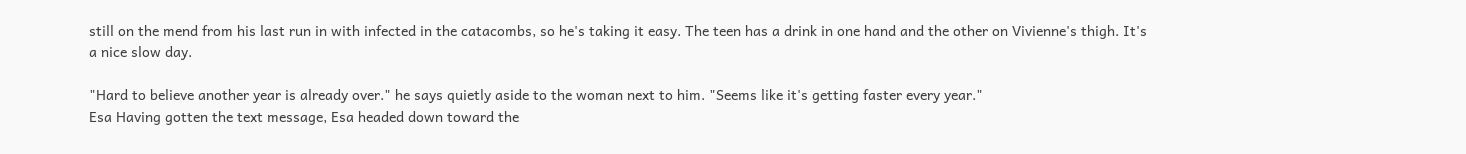still on the mend from his last run in with infected in the catacombs, so he's taking it easy. The teen has a drink in one hand and the other on Vivienne's thigh. It's a nice slow day.

"Hard to believe another year is already over." he says quietly aside to the woman next to him. "Seems like it's getting faster every year."
Esa Having gotten the text message, Esa headed down toward the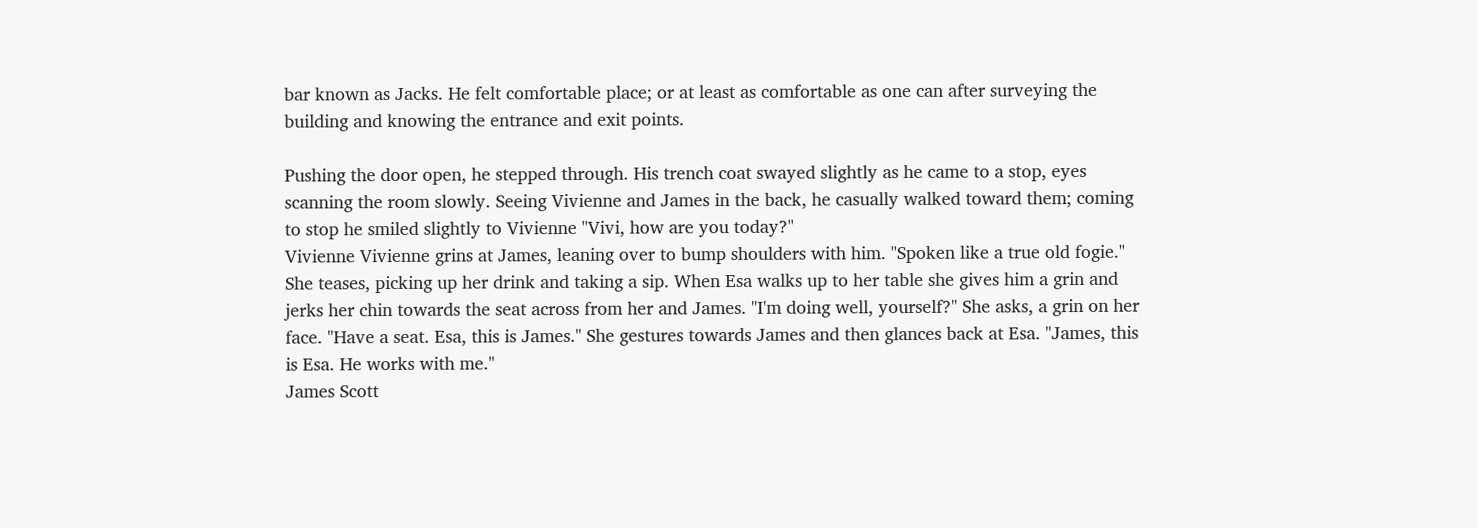bar known as Jacks. He felt comfortable place; or at least as comfortable as one can after surveying the building and knowing the entrance and exit points.

Pushing the door open, he stepped through. His trench coat swayed slightly as he came to a stop, eyes scanning the room slowly. Seeing Vivienne and James in the back, he casually walked toward them; coming to stop he smiled slightly to Vivienne "Vivi, how are you today?"
Vivienne Vivienne grins at James, leaning over to bump shoulders with him. "Spoken like a true old fogie." She teases, picking up her drink and taking a sip. When Esa walks up to her table she gives him a grin and jerks her chin towards the seat across from her and James. "I'm doing well, yourself?" She asks, a grin on her face. "Have a seat. Esa, this is James." She gestures towards James and then glances back at Esa. "James, this is Esa. He works with me."
James Scott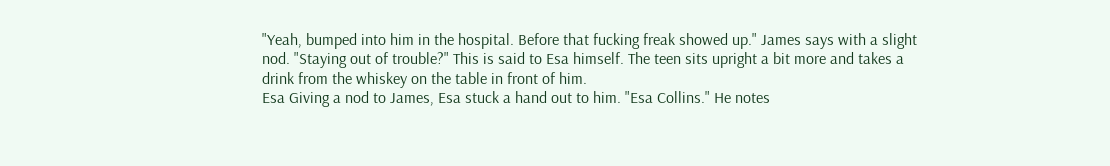"Yeah, bumped into him in the hospital. Before that fucking freak showed up." James says with a slight nod. "Staying out of trouble?" This is said to Esa himself. The teen sits upright a bit more and takes a drink from the whiskey on the table in front of him.
Esa Giving a nod to James, Esa stuck a hand out to him. "Esa Collins." He notes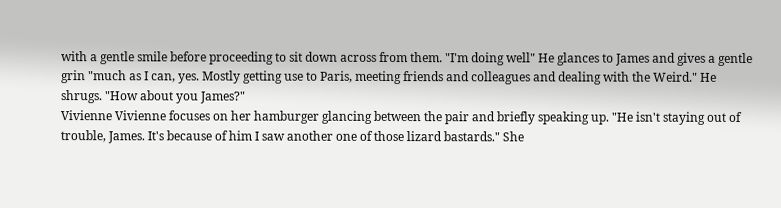with a gentle smile before proceeding to sit down across from them. "I'm doing well" He glances to James and gives a gentle grin "much as I can, yes. Mostly getting use to Paris, meeting friends and colleagues and dealing with the Weird." He shrugs. "How about you James?"
Vivienne Vivienne focuses on her hamburger glancing between the pair and briefly speaking up. "He isn't staying out of trouble, James. It's because of him I saw another one of those lizard bastards." She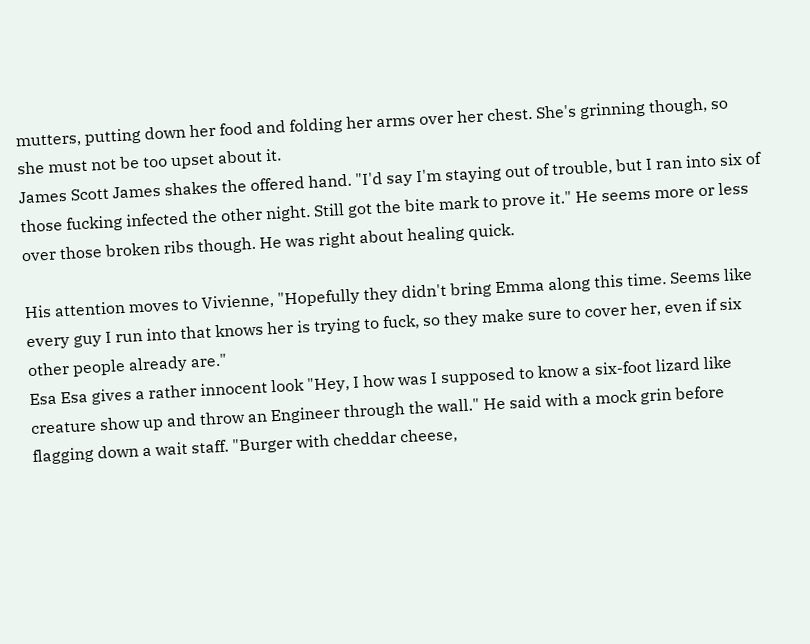mutters, putting down her food and folding her arms over her chest. She's grinning though, so she must not be too upset about it.
James Scott James shakes the offered hand. "I'd say I'm staying out of trouble, but I ran into six of those fucking infected the other night. Still got the bite mark to prove it." He seems more or less over those broken ribs though. He was right about healing quick.

His attention moves to Vivienne, "Hopefully they didn't bring Emma along this time. Seems like every guy I run into that knows her is trying to fuck, so they make sure to cover her, even if six other people already are."
Esa Esa gives a rather innocent look "Hey, I how was I supposed to know a six-foot lizard like creature show up and throw an Engineer through the wall." He said with a mock grin before flagging down a wait staff. "Burger with cheddar cheese,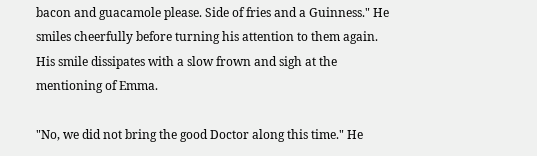bacon and guacamole please. Side of fries and a Guinness." He smiles cheerfully before turning his attention to them again. His smile dissipates with a slow frown and sigh at the mentioning of Emma.

"No, we did not bring the good Doctor along this time." He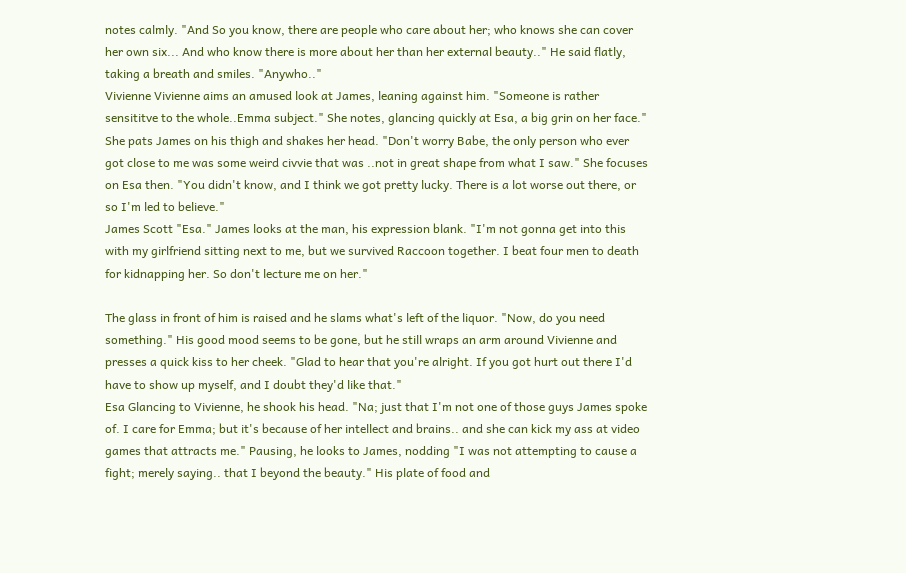notes calmly. "And So you know, there are people who care about her; who knows she can cover her own six... And who know there is more about her than her external beauty.." He said flatly, taking a breath and smiles. "Anywho.."
Vivienne Vivienne aims an amused look at James, leaning against him. "Someone is rather sensititve to the whole..Emma subject." She notes, glancing quickly at Esa, a big grin on her face." She pats James on his thigh and shakes her head. "Don't worry Babe, the only person who ever got close to me was some weird civvie that was ..not in great shape from what I saw." She focuses on Esa then. "You didn't know, and I think we got pretty lucky. There is a lot worse out there, or so I'm led to believe."
James Scott "Esa." James looks at the man, his expression blank. "I'm not gonna get into this with my girlfriend sitting next to me, but we survived Raccoon together. I beat four men to death for kidnapping her. So don't lecture me on her."

The glass in front of him is raised and he slams what's left of the liquor. "Now, do you need something." His good mood seems to be gone, but he still wraps an arm around Vivienne and presses a quick kiss to her cheek. "Glad to hear that you're alright. If you got hurt out there I'd have to show up myself, and I doubt they'd like that."
Esa Glancing to Vivienne, he shook his head. "Na; just that I'm not one of those guys James spoke of. I care for Emma; but it's because of her intellect and brains.. and she can kick my ass at video games that attracts me." Pausing, he looks to James, nodding "I was not attempting to cause a fight; merely saying.. that I beyond the beauty." His plate of food and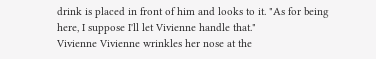drink is placed in front of him and looks to it. "As for being here, I suppose I'll let Vivienne handle that."
Vivienne Vivienne wrinkles her nose at the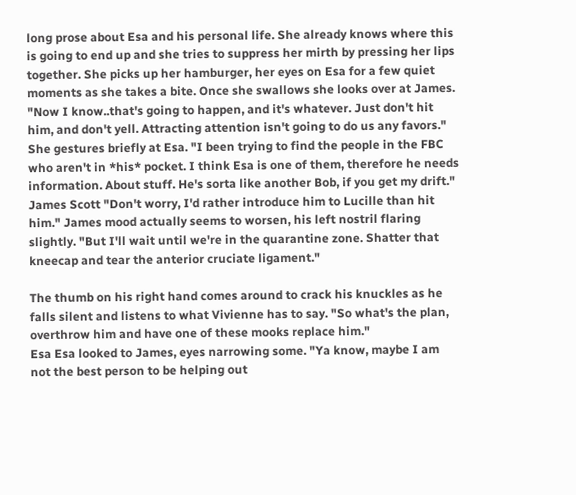long prose about Esa and his personal life. She already knows where this is going to end up and she tries to suppress her mirth by pressing her lips together. She picks up her hamburger, her eyes on Esa for a few quiet moments as she takes a bite. Once she swallows she looks over at James. "Now I know..that's going to happen, and it's whatever. Just don't hit him, and don't yell. Attracting attention isn't going to do us any favors." She gestures briefly at Esa. "I been trying to find the people in the FBC who aren't in *his* pocket. I think Esa is one of them, therefore he needs information. About stuff. He's sorta like another Bob, if you get my drift."
James Scott "Don't worry, I'd rather introduce him to Lucille than hit him." James mood actually seems to worsen, his left nostril flaring slightly. "But I'll wait until we're in the quarantine zone. Shatter that kneecap and tear the anterior cruciate ligament."

The thumb on his right hand comes around to crack his knuckles as he falls silent and listens to what Vivienne has to say. "So what's the plan, overthrow him and have one of these mooks replace him."
Esa Esa looked to James, eyes narrowing some. "Ya know, maybe I am not the best person to be helping out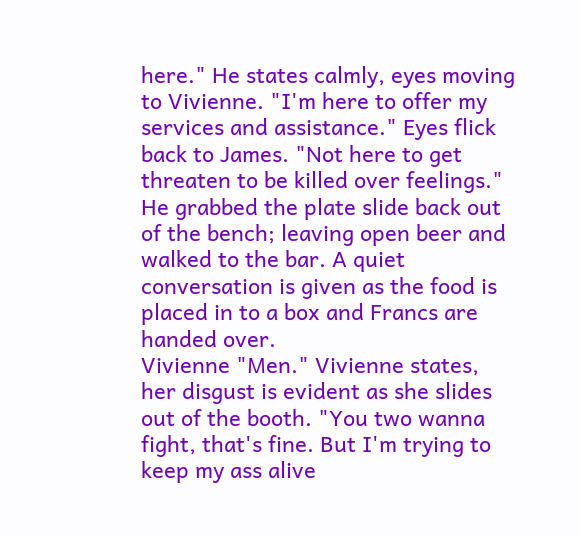here." He states calmly, eyes moving to Vivienne. "I'm here to offer my services and assistance." Eyes flick back to James. "Not here to get threaten to be killed over feelings." He grabbed the plate slide back out of the bench; leaving open beer and walked to the bar. A quiet conversation is given as the food is placed in to a box and Francs are handed over.
Vivienne "Men." Vivienne states, her disgust is evident as she slides out of the booth. "You two wanna fight, that's fine. But I'm trying to keep my ass alive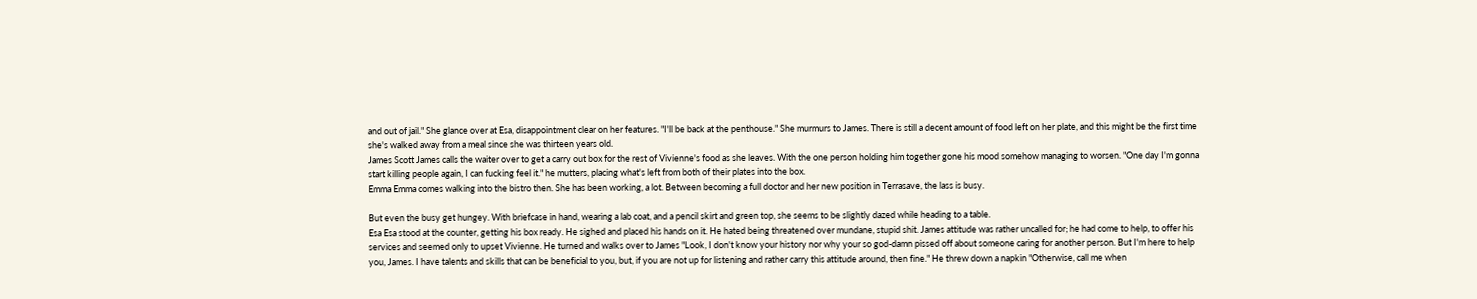and out of jail." She glance over at Esa, disappointment clear on her features. "I'll be back at the penthouse." She murmurs to James. There is still a decent amount of food left on her plate, and this might be the first time she's walked away from a meal since she was thirteen years old.
James Scott James calls the waiter over to get a carry out box for the rest of Vivienne's food as she leaves. With the one person holding him together gone his mood somehow managing to worsen. "One day I'm gonna start killing people again, I can fucking feel it." he mutters, placing what's left from both of their plates into the box.
Emma Emma comes walking into the bistro then. She has been working, a lot. Between becoming a full doctor and her new position in Terrasave, the lass is busy.

But even the busy get hungey. With briefcase in hand, wearing a lab coat, and a pencil skirt and green top, she seems to be slightly dazed while heading to a table.
Esa Esa stood at the counter, getting his box ready. He sighed and placed his hands on it. He hated being threatened over mundane, stupid shit. James attitude was rather uncalled for; he had come to help, to offer his services and seemed only to upset Vivienne. He turned and walks over to James "Look, I don't know your history nor why your so god-damn pissed off about someone caring for another person. But I'm here to help you, James. I have talents and skills that can be beneficial to you, but, if you are not up for listening and rather carry this attitude around, then fine." He threw down a napkin "Otherwise, call me when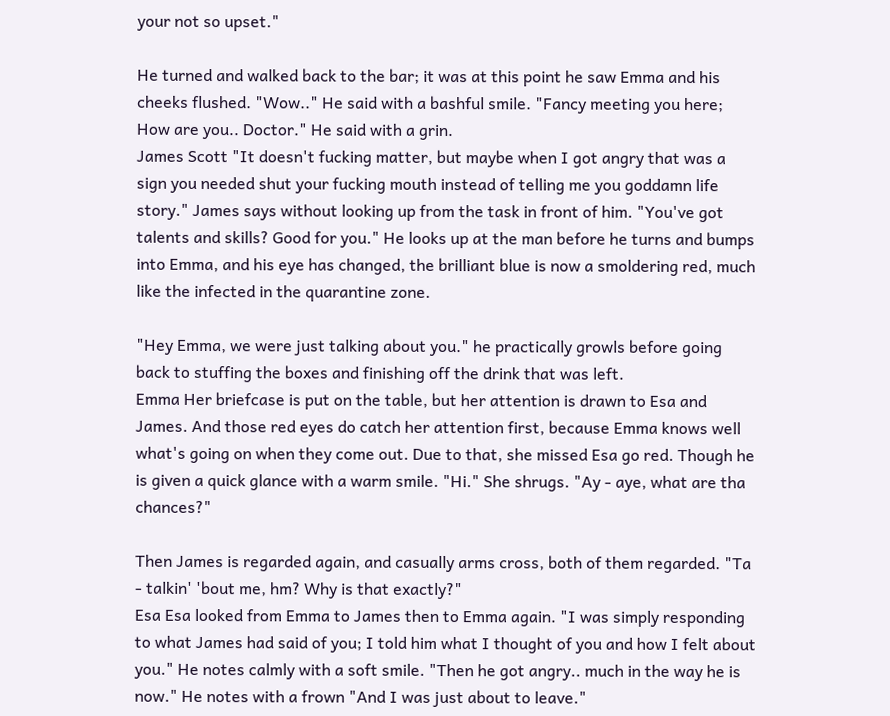your not so upset."

He turned and walked back to the bar; it was at this point he saw Emma and his cheeks flushed. "Wow.." He said with a bashful smile. "Fancy meeting you here; How are you.. Doctor." He said with a grin.
James Scott "It doesn't fucking matter, but maybe when I got angry that was a sign you needed shut your fucking mouth instead of telling me you goddamn life story." James says without looking up from the task in front of him. "You've got talents and skills? Good for you." He looks up at the man before he turns and bumps into Emma, and his eye has changed, the brilliant blue is now a smoldering red, much like the infected in the quarantine zone.

"Hey Emma, we were just talking about you." he practically growls before going back to stuffing the boxes and finishing off the drink that was left.
Emma Her briefcase is put on the table, but her attention is drawn to Esa and James. And those red eyes do catch her attention first, because Emma knows well what's going on when they come out. Due to that, she missed Esa go red. Though he is given a quick glance with a warm smile. "Hi." She shrugs. "Ay - aye, what are tha chances?"

Then James is regarded again, and casually arms cross, both of them regarded. "Ta - talkin' 'bout me, hm? Why is that exactly?"
Esa Esa looked from Emma to James then to Emma again. "I was simply responding to what James had said of you; I told him what I thought of you and how I felt about you." He notes calmly with a soft smile. "Then he got angry.. much in the way he is now." He notes with a frown "And I was just about to leave."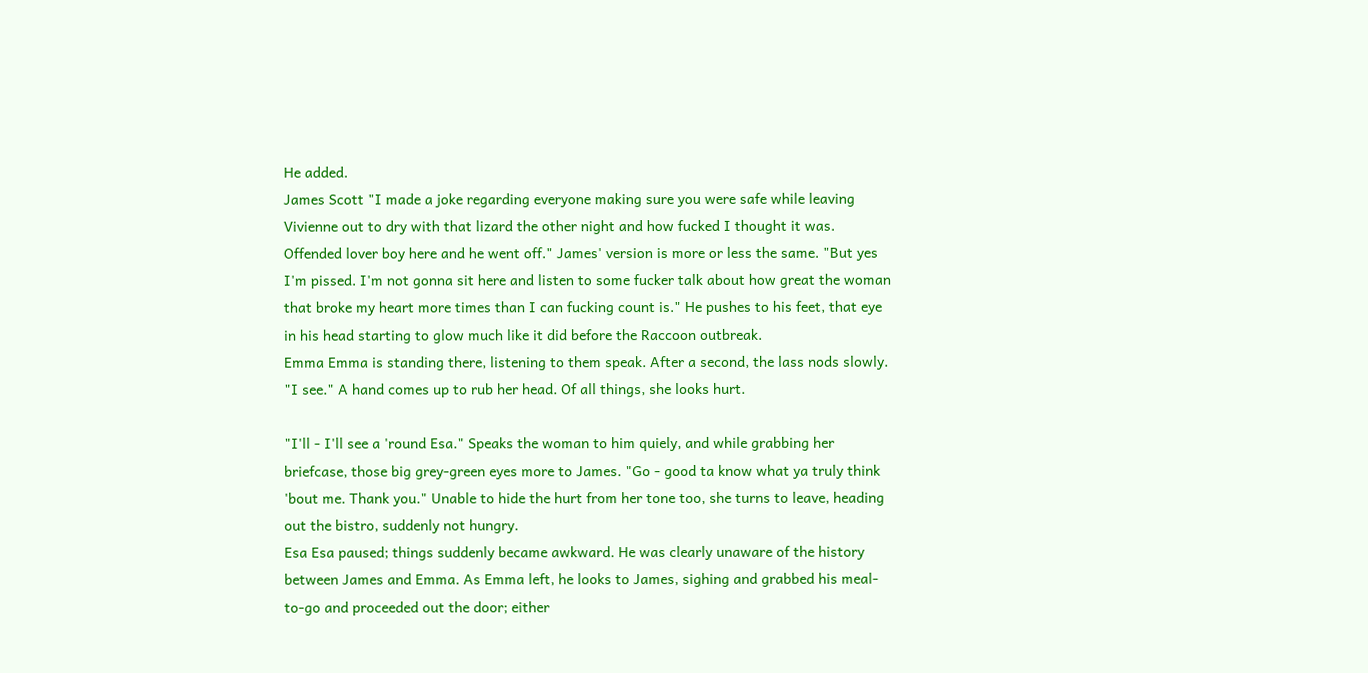He added.
James Scott "I made a joke regarding everyone making sure you were safe while leaving Vivienne out to dry with that lizard the other night and how fucked I thought it was. Offended lover boy here and he went off." James' version is more or less the same. "But yes I'm pissed. I'm not gonna sit here and listen to some fucker talk about how great the woman that broke my heart more times than I can fucking count is." He pushes to his feet, that eye in his head starting to glow much like it did before the Raccoon outbreak.
Emma Emma is standing there, listening to them speak. After a second, the lass nods slowly. "I see." A hand comes up to rub her head. Of all things, she looks hurt.

"I'll - I'll see a 'round Esa." Speaks the woman to him quiely, and while grabbing her briefcase, those big grey-green eyes more to James. "Go - good ta know what ya truly think 'bout me. Thank you." Unable to hide the hurt from her tone too, she turns to leave, heading out the bistro, suddenly not hungry.
Esa Esa paused; things suddenly became awkward. He was clearly unaware of the history between James and Emma. As Emma left, he looks to James, sighing and grabbed his meal-to-go and proceeded out the door; either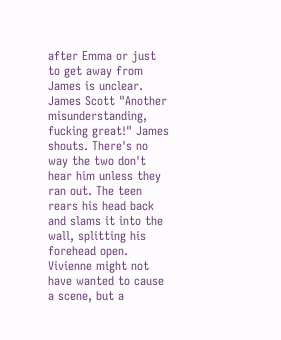after Emma or just to get away from James is unclear.
James Scott "Another misunderstanding, fucking great!" James shouts. There's no way the two don't hear him unless they ran out. The teen rears his head back and slams it into the wall, splitting his forehead open. Vivienne might not have wanted to cause a scene, but a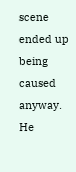scene ended up being caused anyway. He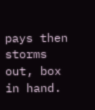pays then storms out, box in hand.